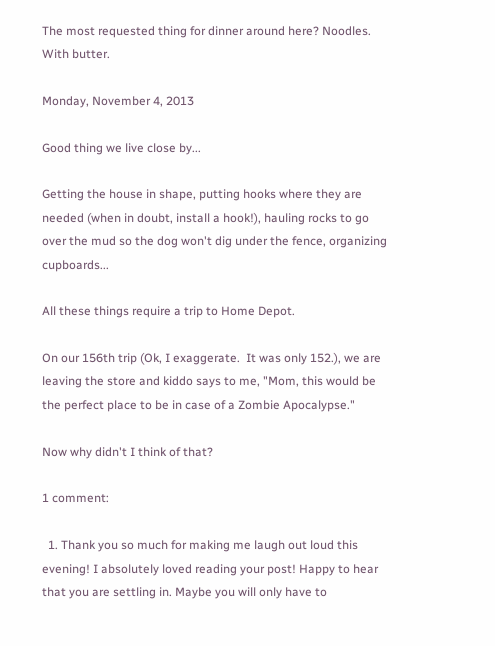The most requested thing for dinner around here? Noodles. With butter.

Monday, November 4, 2013

Good thing we live close by...

Getting the house in shape, putting hooks where they are needed (when in doubt, install a hook!), hauling rocks to go over the mud so the dog won't dig under the fence, organizing cupboards...

All these things require a trip to Home Depot.

On our 156th trip (Ok, I exaggerate.  It was only 152.), we are leaving the store and kiddo says to me, "Mom, this would be the perfect place to be in case of a Zombie Apocalypse."

Now why didn't I think of that?

1 comment:

  1. Thank you so much for making me laugh out loud this evening! I absolutely loved reading your post! Happy to hear that you are settling in. Maybe you will only have to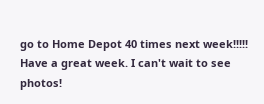go to Home Depot 40 times next week!!!!! Have a great week. I can't wait to see photos!